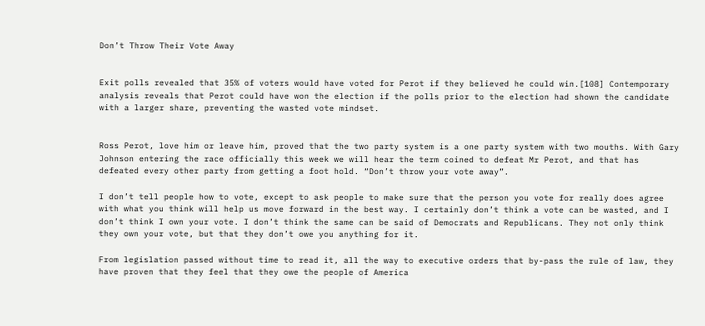Don’t Throw Their Vote Away


Exit polls revealed that 35% of voters would have voted for Perot if they believed he could win.[108] Contemporary analysis reveals that Perot could have won the election if the polls prior to the election had shown the candidate with a larger share, preventing the wasted vote mindset.


Ross Perot, love him or leave him, proved that the two party system is a one party system with two mouths. With Gary Johnson entering the race officially this week we will hear the term coined to defeat Mr Perot, and that has defeated every other party from getting a foot hold. “Don’t throw your vote away”.

I don’t tell people how to vote, except to ask people to make sure that the person you vote for really does agree with what you think will help us move forward in the best way. I certainly don’t think a vote can be wasted, and I don’t think I own your vote. I don’t think the same can be said of Democrats and Republicans. They not only think they own your vote, but that they don’t owe you anything for it.

From legislation passed without time to read it, all the way to executive orders that by-pass the rule of law, they have proven that they feel that they owe the people of America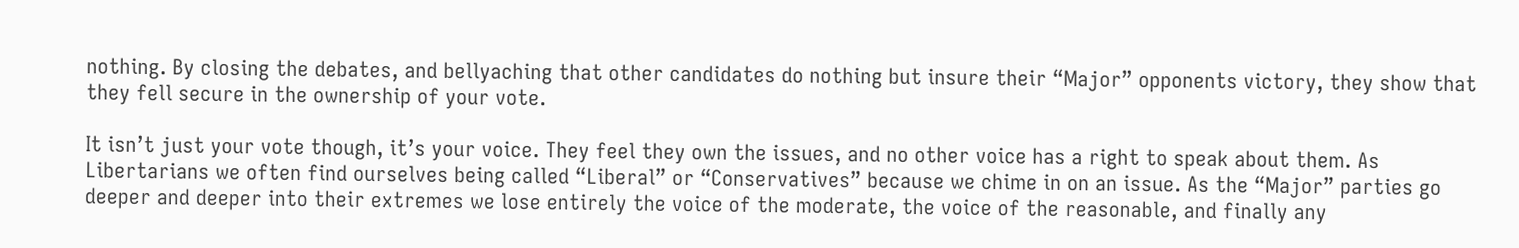nothing. By closing the debates, and bellyaching that other candidates do nothing but insure their “Major” opponents victory, they show that they fell secure in the ownership of your vote.

It isn’t just your vote though, it’s your voice. They feel they own the issues, and no other voice has a right to speak about them. As Libertarians we often find ourselves being called “Liberal” or “Conservatives” because we chime in on an issue. As the “Major” parties go deeper and deeper into their extremes we lose entirely the voice of the moderate, the voice of the reasonable, and finally any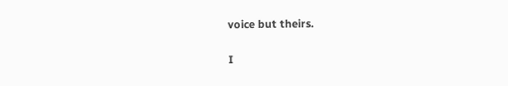voice but theirs.

I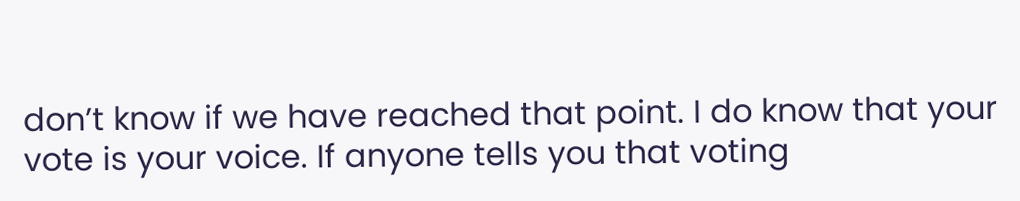don’t know if we have reached that point. I do know that your vote is your voice. If anyone tells you that voting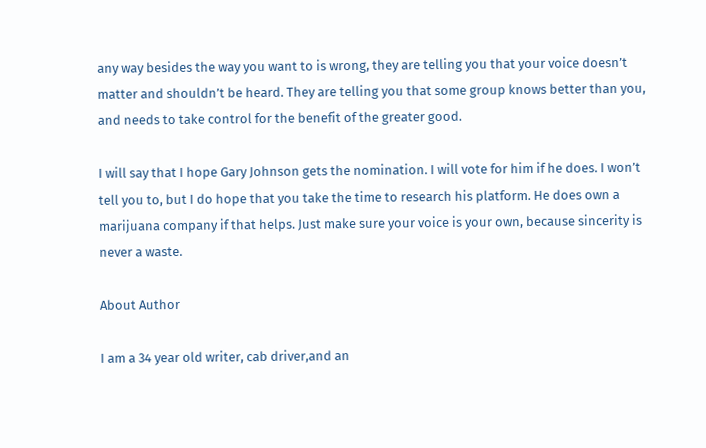any way besides the way you want to is wrong, they are telling you that your voice doesn’t matter and shouldn’t be heard. They are telling you that some group knows better than you, and needs to take control for the benefit of the greater good.

I will say that I hope Gary Johnson gets the nomination. I will vote for him if he does. I won’t tell you to, but I do hope that you take the time to research his platform. He does own a marijuana company if that helps. Just make sure your voice is your own, because sincerity is never a waste.

About Author

I am a 34 year old writer, cab driver,and an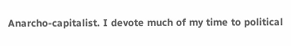Anarcho-capitalist. I devote much of my time to political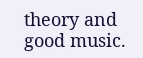theory and good music.